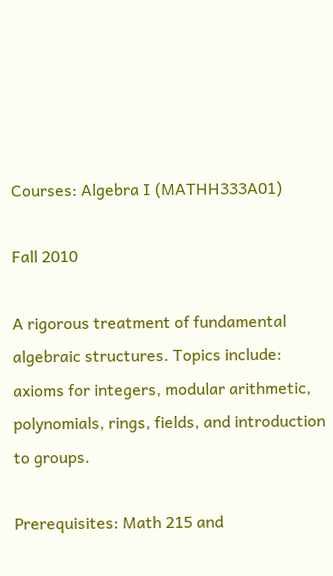Courses: Algebra I (MATHH333A01)

Fall 2010

A rigorous treatment of fundamental algebraic structures. Topics include: axioms for integers, modular arithmetic, polynomials, rings, fields, and introduction to groups.

Prerequisites: Math 215 and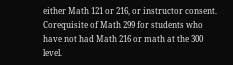either Math 121 or 216, or instructor consent. Corequisite of Math 299 for students who have not had Math 216 or math at the 300 level.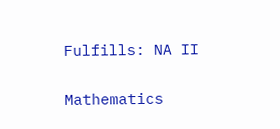Fulfills: NA II


Mathematics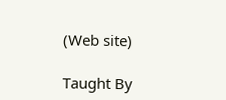(Web site)

Taught By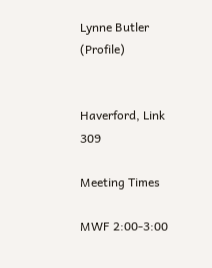Lynne Butler (Profile)


Haverford, Link 309

Meeting Times

MWF 2:00-3:00